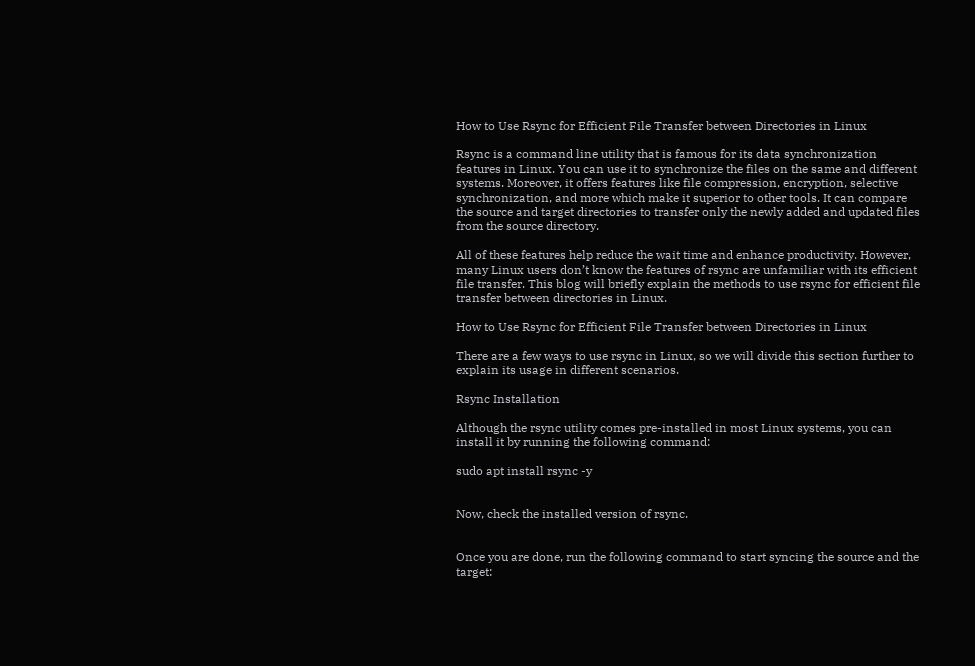How to Use Rsync for Efficient File Transfer between Directories in Linux

Rsync is a command line utility that is famous for its data synchronization features in Linux. You can use it to synchronize the files on the same and different systems. Moreover, it offers features like file compression, encryption, selective synchronization, and more which make it superior to other tools. It can compare the source and target directories to transfer only the newly added and updated files from the source directory.

All of these features help reduce the wait time and enhance productivity. However, many Linux users don’t know the features of rsync are unfamiliar with its efficient file transfer. This blog will briefly explain the methods to use rsync for efficient file transfer between directories in Linux.

How to Use Rsync for Efficient File Transfer between Directories in Linux

There are a few ways to use rsync in Linux, so we will divide this section further to explain its usage in different scenarios.

Rsync Installation

Although the rsync utility comes pre-installed in most Linux systems, you can install it by running the following command:

sudo apt install rsync -y


Now, check the installed version of rsync.


Once you are done, run the following command to start syncing the source and the target: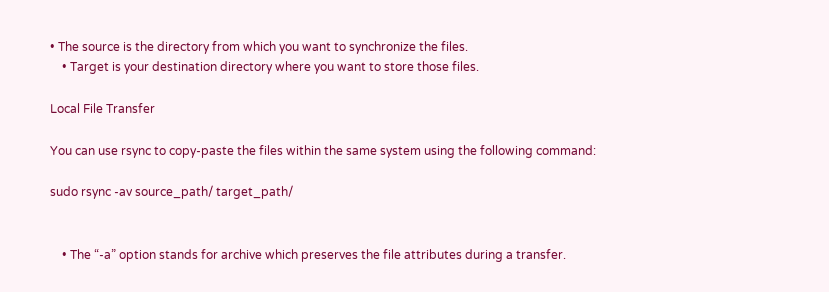• The source is the directory from which you want to synchronize the files.
    • Target is your destination directory where you want to store those files.

Local File Transfer

You can use rsync to copy-paste the files within the same system using the following command:

sudo rsync -av source_path/ target_path/


    • The “-a” option stands for archive which preserves the file attributes during a transfer.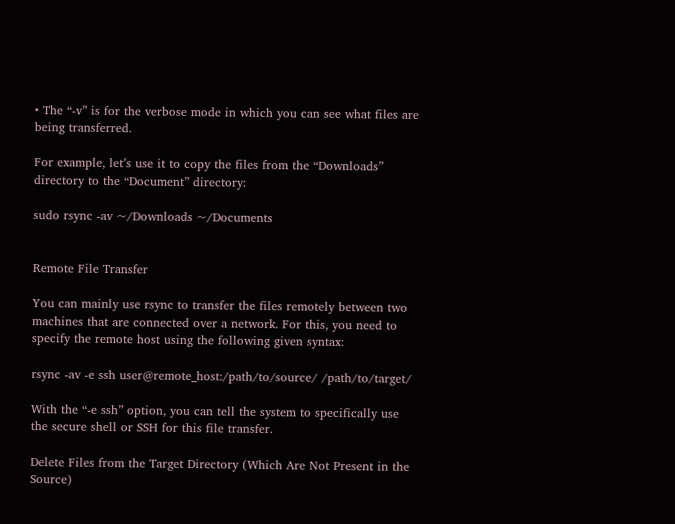• The “-v” is for the verbose mode in which you can see what files are being transferred.

For example, let’s use it to copy the files from the “Downloads” directory to the “Document” directory:

sudo rsync -av ~/Downloads ~/Documents


Remote File Transfer

You can mainly use rsync to transfer the files remotely between two machines that are connected over a network. For this, you need to specify the remote host using the following given syntax:

rsync -av -e ssh user@remote_host:/path/to/source/ /path/to/target/

With the “-e ssh” option, you can tell the system to specifically use the secure shell or SSH for this file transfer.

Delete Files from the Target Directory (Which Are Not Present in the Source)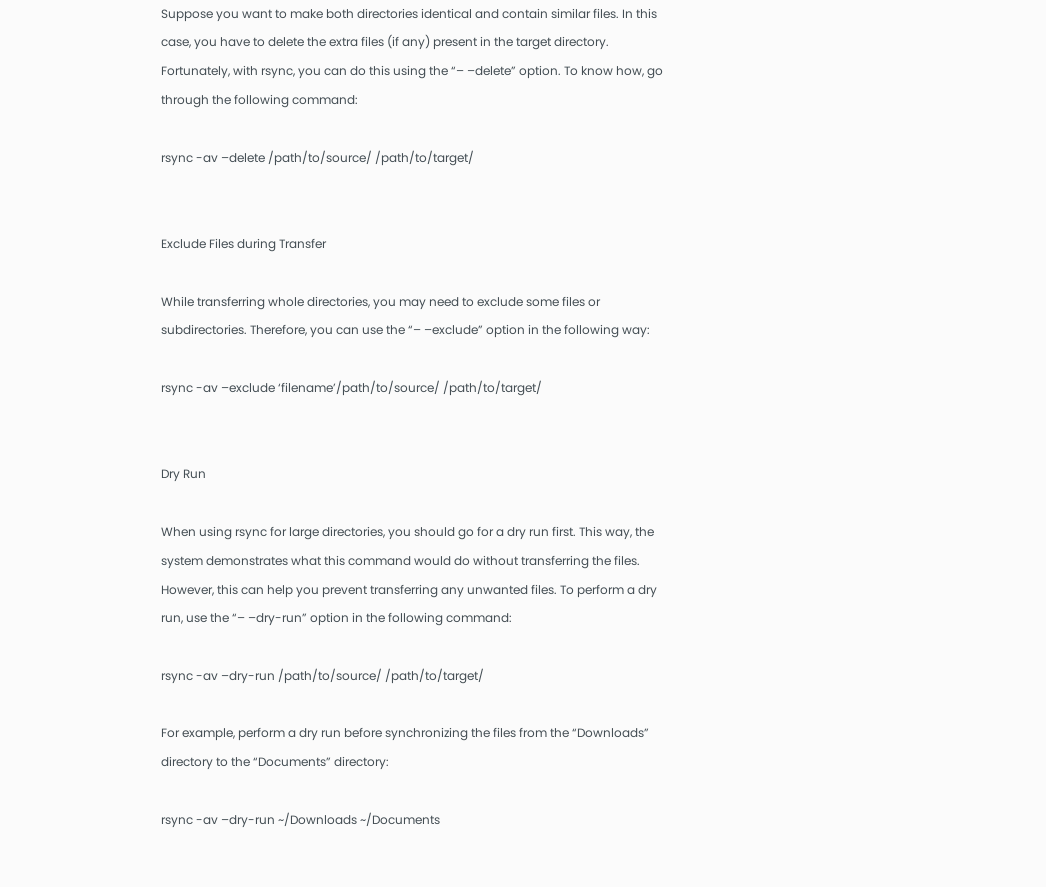Suppose you want to make both directories identical and contain similar files. In this case, you have to delete the extra files (if any) present in the target directory. Fortunately, with rsync, you can do this using the “– –delete” option. To know how, go through the following command:

rsync -av –delete /path/to/source/ /path/to/target/


Exclude Files during Transfer

While transferring whole directories, you may need to exclude some files or subdirectories. Therefore, you can use the “– –exclude” option in the following way:

rsync -av –exclude ‘filename’/path/to/source/ /path/to/target/


Dry Run

When using rsync for large directories, you should go for a dry run first. This way, the system demonstrates what this command would do without transferring the files. However, this can help you prevent transferring any unwanted files. To perform a dry run, use the “– –dry-run” option in the following command:

rsync -av –dry-run /path/to/source/ /path/to/target/

For example, perform a dry run before synchronizing the files from the “Downloads” directory to the “Documents” directory:

rsync -av –dry-run ~/Downloads ~/Documents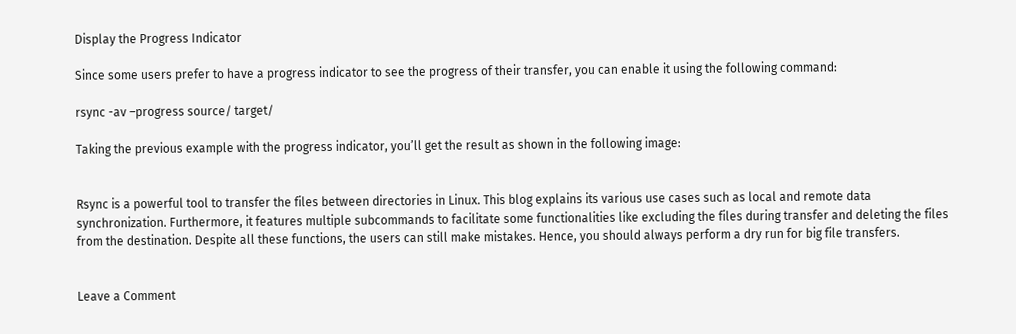Display the Progress Indicator

Since some users prefer to have a progress indicator to see the progress of their transfer, you can enable it using the following command:

rsync -av –progress source/ target/

Taking the previous example with the progress indicator, you’ll get the result as shown in the following image:


Rsync is a powerful tool to transfer the files between directories in Linux. This blog explains its various use cases such as local and remote data synchronization. Furthermore, it features multiple subcommands to facilitate some functionalities like excluding the files during transfer and deleting the files from the destination. Despite all these functions, the users can still make mistakes. Hence, you should always perform a dry run for big file transfers.


Leave a Comment